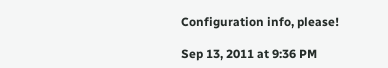Configuration info, please!

Sep 13, 2011 at 9:36 PM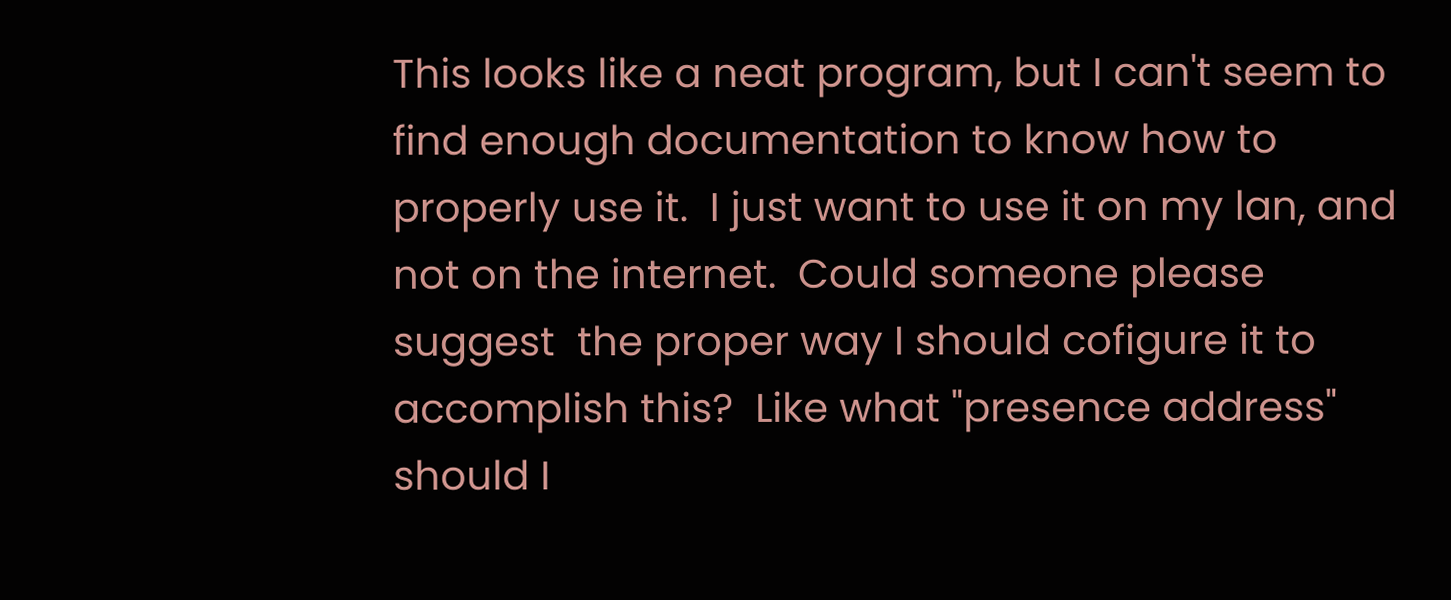This looks like a neat program, but I can't seem to find enough documentation to know how to properly use it.  I just want to use it on my lan, and not on the internet.  Could someone please suggest  the proper way I should cofigure it to accomplish this?  Like what "presence address" should I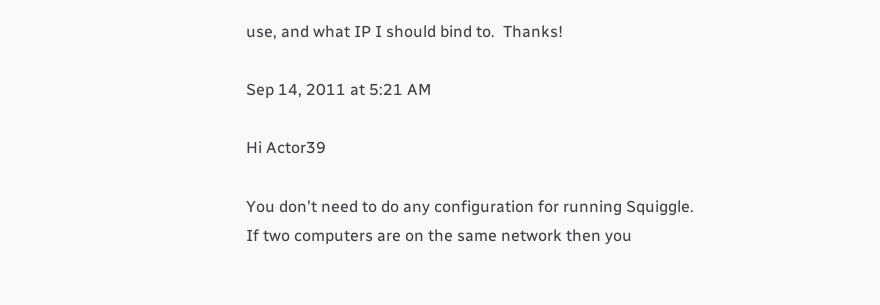use, and what IP I should bind to.  Thanks!

Sep 14, 2011 at 5:21 AM

Hi Actor39

You don't need to do any configuration for running Squiggle.
If two computers are on the same network then you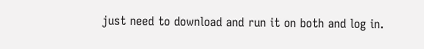just need to download and run it on both and log in.